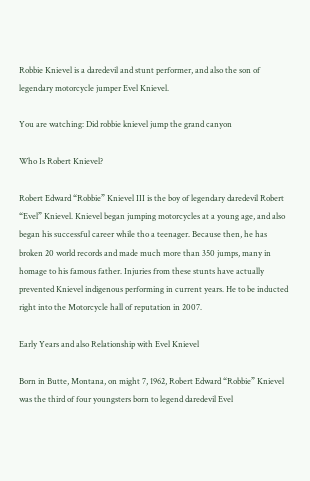Robbie Knievel is a daredevil and stunt performer, and also the son of legendary motorcycle jumper Evel Knievel.

You are watching: Did robbie knievel jump the grand canyon

Who Is Robert Knievel?

Robert Edward “Robbie” Knievel III is the boy of legendary daredevil Robert “Evel” Knievel. Knievel began jumping motorcycles at a young age, and also began his successful career while tho a teenager. Because then, he has broken 20 world records and made much more than 350 jumps, many in homage to his famous father. Injuries from these stunts have actually prevented Knievel indigenous performing in current years. He to be inducted right into the Motorcycle hall of reputation in 2007.

Early Years and also Relationship with Evel Knievel

Born in Butte, Montana, on might 7, 1962, Robert Edward “Robbie” Knievel was the third of four youngsters born to legend daredevil Evel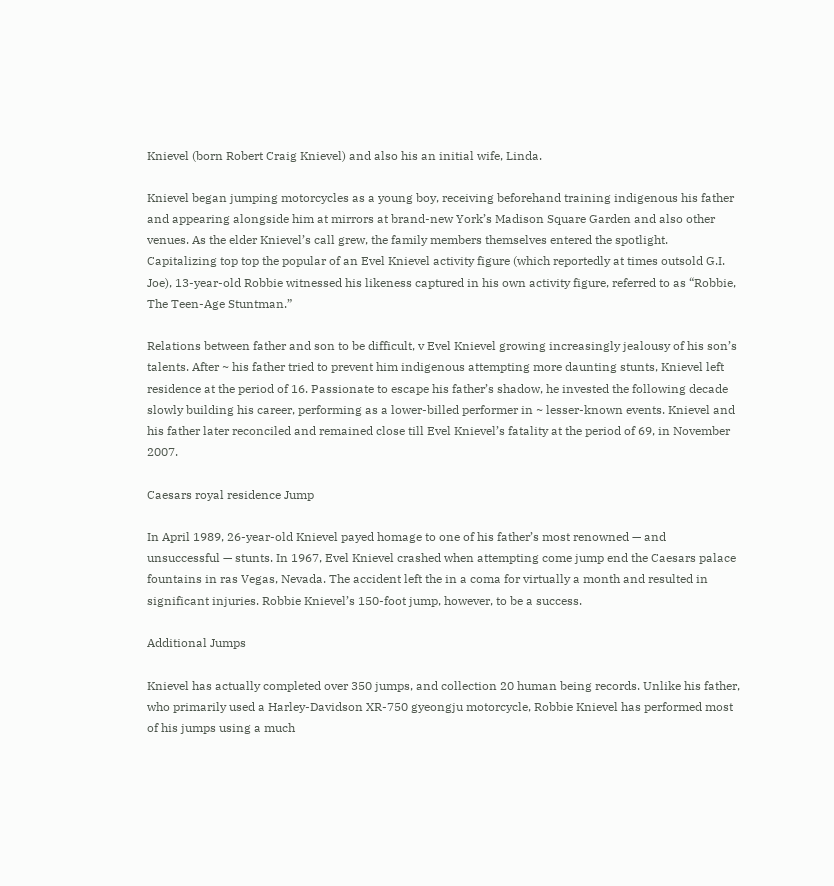Knievel (born Robert Craig Knievel) and also his an initial wife, Linda.

Knievel began jumping motorcycles as a young boy, receiving beforehand training indigenous his father and appearing alongside him at mirrors at brand-new York’s Madison Square Garden and also other venues. As the elder Knievel’s call grew, the family members themselves entered the spotlight. Capitalizing top top the popular of an Evel Knievel activity figure (which reportedly at times outsold G.I. Joe), 13-year-old Robbie witnessed his likeness captured in his own activity figure, referred to as “Robbie, The Teen-Age Stuntman.”

Relations between father and son to be difficult, v Evel Knievel growing increasingly jealousy of his son’s talents. After ~ his father tried to prevent him indigenous attempting more daunting stunts, Knievel left residence at the period of 16. Passionate to escape his father’s shadow, he invested the following decade slowly building his career, performing as a lower-billed performer in ~ lesser-known events. Knievel and his father later reconciled and remained close till Evel Knievel’s fatality at the period of 69, in November 2007.

Caesars royal residence Jump

In April 1989, 26-year-old Knievel payed homage to one of his father’s most renowned — and unsuccessful — stunts. In 1967, Evel Knievel crashed when attempting come jump end the Caesars palace fountains in ras Vegas, Nevada. The accident left the in a coma for virtually a month and resulted in significant injuries. Robbie Knievel’s 150-foot jump, however, to be a success.

Additional Jumps

Knievel has actually completed over 350 jumps, and collection 20 human being records. Unlike his father, who primarily used a Harley-Davidson XR-750 gyeongju motorcycle, Robbie Knievel has performed most of his jumps using a much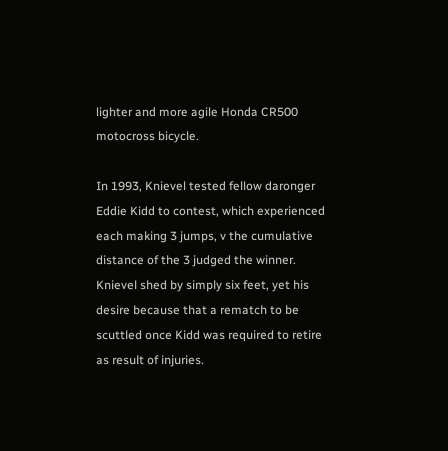lighter and more agile Honda CR500 motocross bicycle.

In 1993, Knievel tested fellow daronger Eddie Kidd to contest, which experienced each making 3 jumps, v the cumulative distance of the 3 judged the winner. Knievel shed by simply six feet, yet his desire because that a rematch to be scuttled once Kidd was required to retire as result of injuries.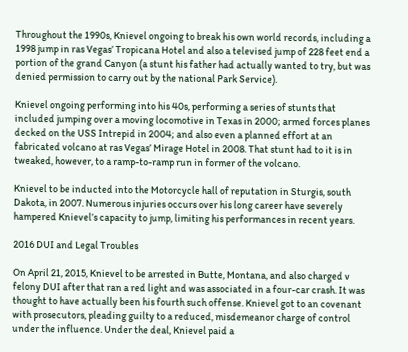Throughout the 1990s, Knievel ongoing to break his own world records, including a 1998 jump in ras Vegas’ Tropicana Hotel and also a televised jump of 228 feet end a portion of the grand Canyon (a stunt his father had actually wanted to try, but was denied permission to carry out by the national Park Service).

Knievel ongoing performing into his 40s, performing a series of stunts that included jumping over a moving locomotive in Texas in 2000; armed forces planes decked on the USS Intrepid in 2004; and also even a planned effort at an fabricated volcano at ras Vegas’ Mirage Hotel in 2008. That stunt had to it is in tweaked, however, to a ramp-to-ramp run in former of the volcano.

Knievel to be inducted into the Motorcycle hall of reputation in Sturgis, south Dakota, in 2007. Numerous injuries occurs over his long career have severely hampered Knievel’s capacity to jump, limiting his performances in recent years.

2016 DUI and Legal Troubles

On April 21, 2015, Knievel to be arrested in Butte, Montana, and also charged v felony DUI after that ran a red light and was associated in a four-car crash. It was thought to have actually been his fourth such offense. Knievel got to an covenant with prosecutors, pleading guilty to a reduced, misdemeanor charge of control under the influence. Under the deal, Knievel paid a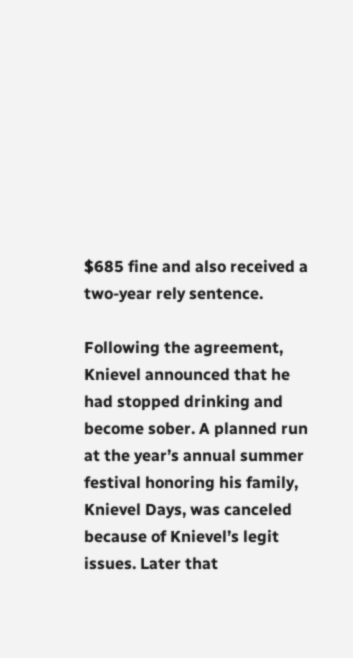$685 fine and also received a two-year rely sentence.

Following the agreement, Knievel announced that he had stopped drinking and become sober. A planned run at the year’s annual summer festival honoring his family, Knievel Days, was canceled because of Knievel’s legit issues. Later that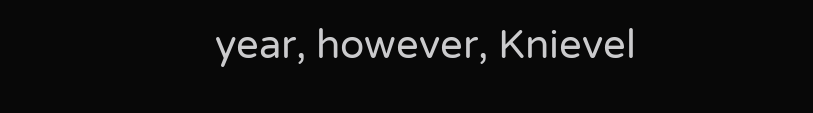year, however, Knievel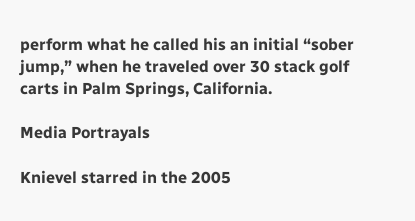perform what he called his an initial “sober jump,” when he traveled over 30 stack golf carts in Palm Springs, California.

Media Portrayals

Knievel starred in the 2005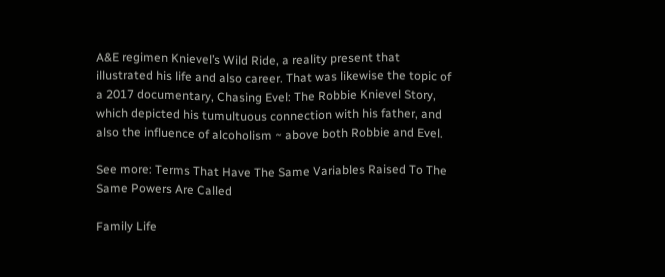A&E regimen Knievel’s Wild Ride, a reality present that illustrated his life and also career. That was likewise the topic of a 2017 documentary, Chasing Evel: The Robbie Knievel Story, which depicted his tumultuous connection with his father, and also the influence of alcoholism ~ above both Robbie and Evel.

See more: Terms That Have The Same Variables Raised To The Same Powers Are Called

Family Life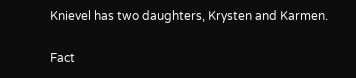Knievel has two daughters, Krysten and Karmen.

Fact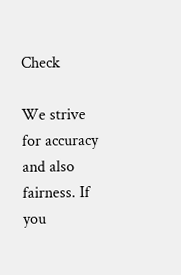Check

We strive for accuracy and also fairness. If you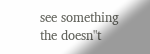see something the doesn"t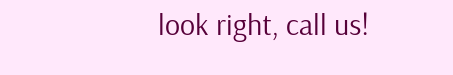look right, call us!